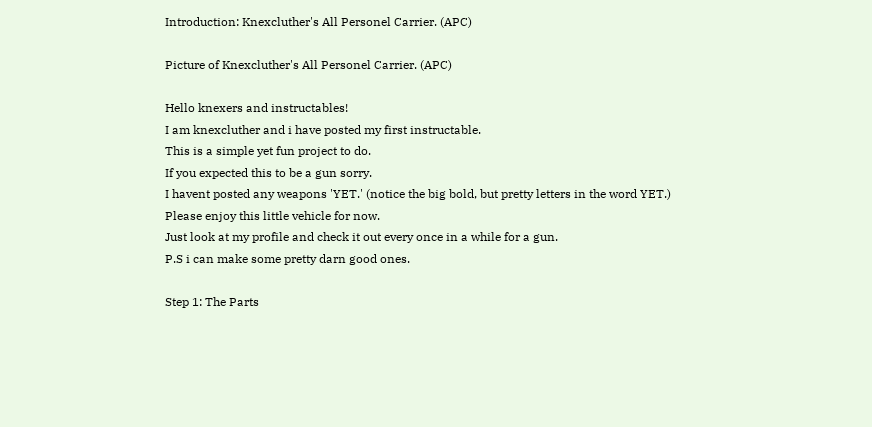Introduction: Knexcluther's All Personel Carrier. (APC)

Picture of Knexcluther's All Personel Carrier. (APC)

Hello knexers and instructables!
I am knexcluther and i have posted my first instructable.
This is a simple yet fun project to do.
If you expected this to be a gun sorry.
I havent posted any weapons 'YET.' (notice the big bold, but pretty letters in the word YET.)
Please enjoy this little vehicle for now.
Just look at my profile and check it out every once in a while for a gun.
P.S i can make some pretty darn good ones.

Step 1: The Parts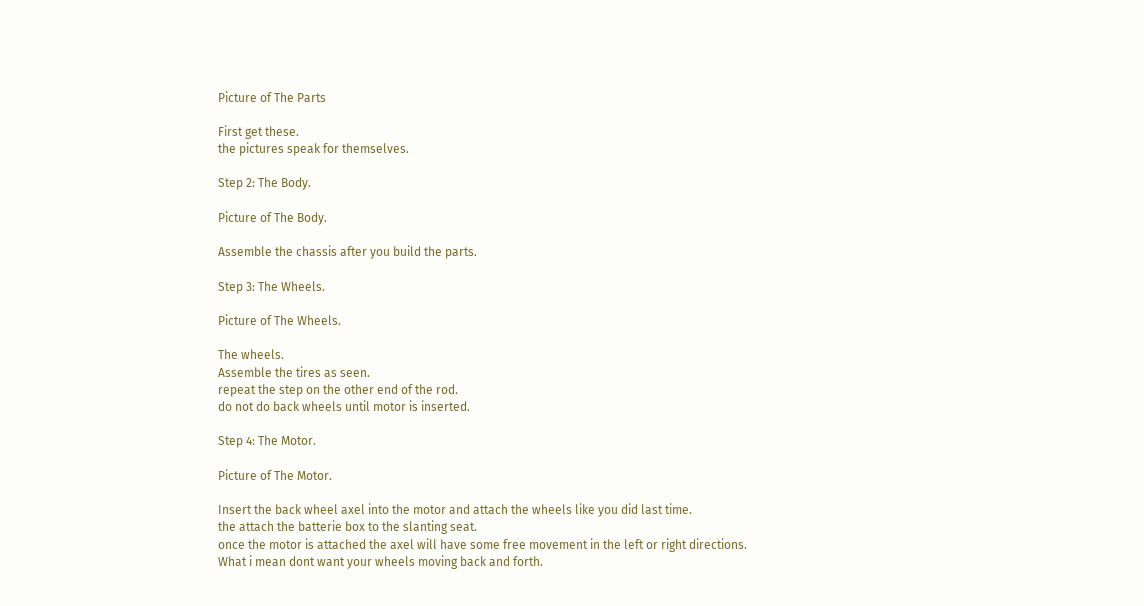Picture of The Parts

First get these.
the pictures speak for themselves.

Step 2: The Body.

Picture of The Body.

Assemble the chassis after you build the parts.

Step 3: The Wheels.

Picture of The Wheels.

The wheels.
Assemble the tires as seen.
repeat the step on the other end of the rod.
do not do back wheels until motor is inserted.

Step 4: The Motor.

Picture of The Motor.

Insert the back wheel axel into the motor and attach the wheels like you did last time.
the attach the batterie box to the slanting seat.
once the motor is attached the axel will have some free movement in the left or right directions.
What i mean dont want your wheels moving back and forth.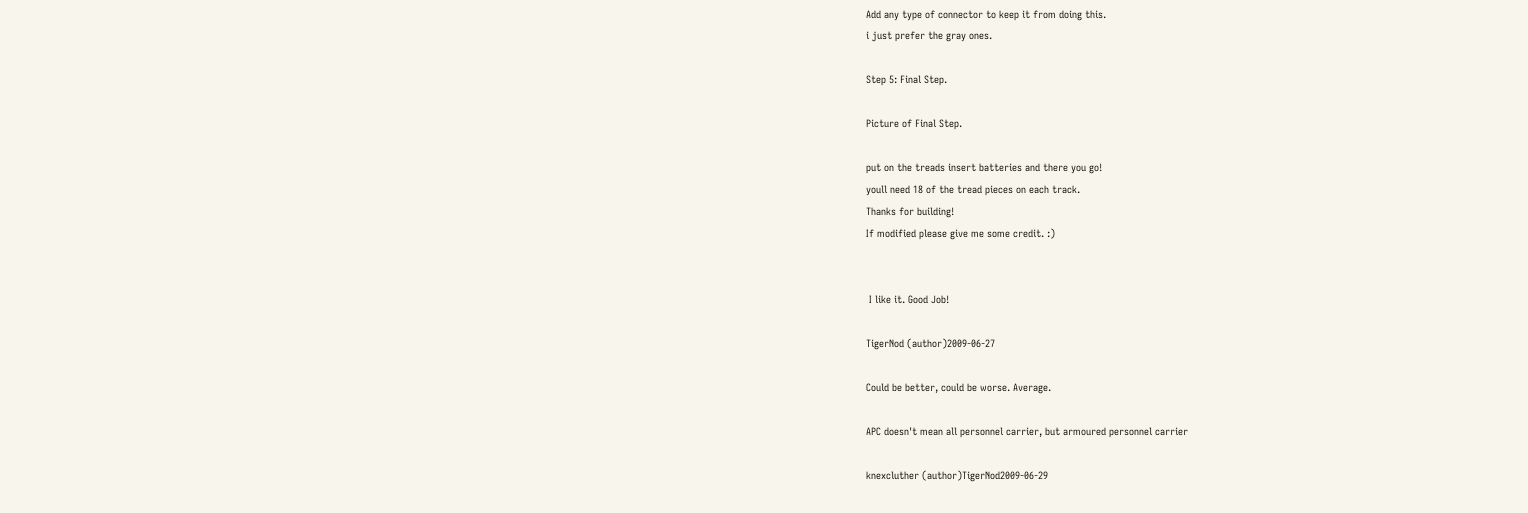Add any type of connector to keep it from doing this.
i just prefer the gray ones.

Step 5: Final Step.

Picture of Final Step.

put on the treads insert batteries and there you go!
youll need 18 of the tread pieces on each track.
Thanks for building!
If modified please give me some credit. :)


 I like it. Good Job!

TigerNod (author)2009-06-27

Could be better, could be worse. Average.

APC doesn't mean all personnel carrier, but armoured personnel carrier

knexcluther (author)TigerNod2009-06-29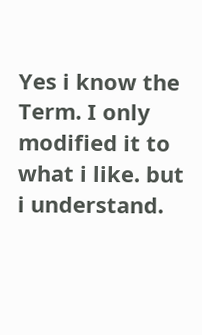Yes i know the Term. I only modified it to what i like. but i understand.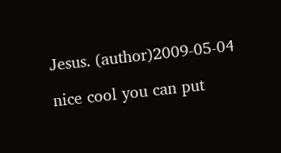Jesus. (author)2009-05-04

nice cool you can put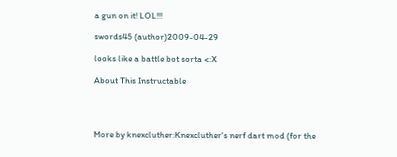a gun on it! LOL!!!

swords45 (author)2009-04-29

looks like a battle bot sorta <:X

About This Instructable




More by knexcluther:Knexcluther's nerf dart mod (for the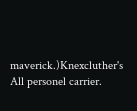maverick.)Knexcluther's All personel carrier.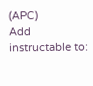(APC)
Add instructable to: